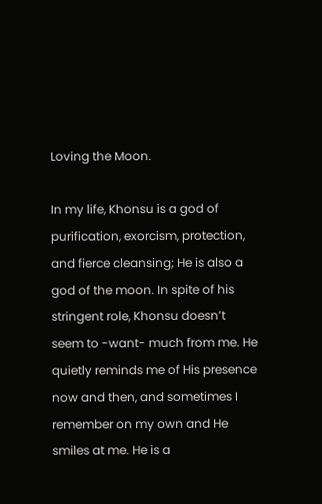Loving the Moon.

In my life, Khonsu is a god of purification, exorcism, protection, and fierce cleansing; He is also a god of the moon. In spite of his stringent role, Khonsu doesn’t seem to -want- much from me. He quietly reminds me of His presence now and then, and sometimes I remember on my own and He smiles at me. He is a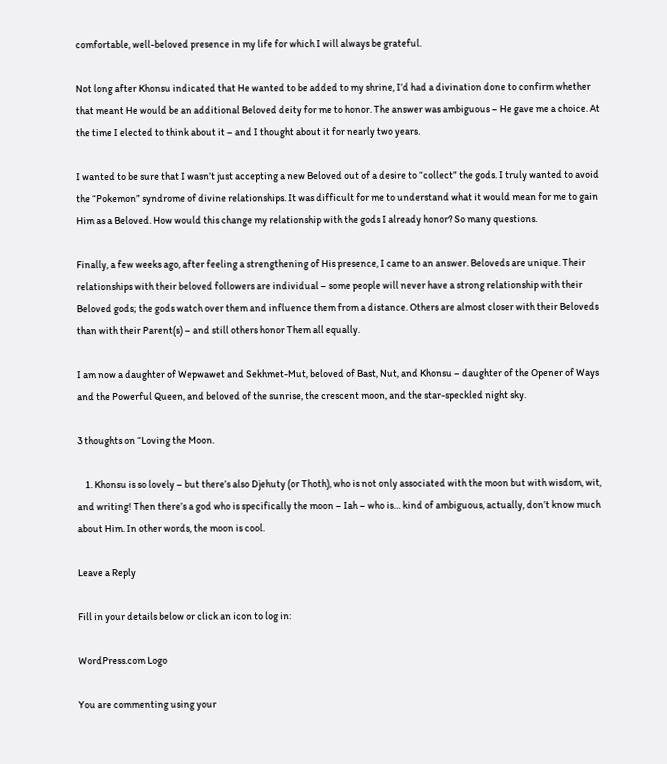comfortable, well-beloved presence in my life for which I will always be grateful.

Not long after Khonsu indicated that He wanted to be added to my shrine, I’d had a divination done to confirm whether that meant He would be an additional Beloved deity for me to honor. The answer was ambiguous – He gave me a choice. At the time I elected to think about it – and I thought about it for nearly two years.

I wanted to be sure that I wasn’t just accepting a new Beloved out of a desire to “collect” the gods. I truly wanted to avoid the “Pokemon” syndrome of divine relationships. It was difficult for me to understand what it would mean for me to gain Him as a Beloved. How would this change my relationship with the gods I already honor? So many questions.

Finally, a few weeks ago, after feeling a strengthening of His presence, I came to an answer. Beloveds are unique. Their relationships with their beloved followers are individual – some people will never have a strong relationship with their Beloved gods; the gods watch over them and influence them from a distance. Others are almost closer with their Beloveds than with their Parent(s) – and still others honor Them all equally.

I am now a daughter of Wepwawet and Sekhmet-Mut, beloved of Bast, Nut, and Khonsu – daughter of the Opener of Ways and the Powerful Queen, and beloved of the sunrise, the crescent moon, and the star-speckled night sky.

3 thoughts on “Loving the Moon.

    1. Khonsu is so lovely – but there’s also Djehuty (or Thoth), who is not only associated with the moon but with wisdom, wit, and writing! Then there’s a god who is specifically the moon – Iah – who is… kind of ambiguous, actually, don’t know much about Him. In other words, the moon is cool.

Leave a Reply

Fill in your details below or click an icon to log in:

WordPress.com Logo

You are commenting using your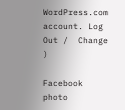WordPress.com account. Log Out /  Change )

Facebook photo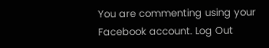You are commenting using your Facebook account. Log Out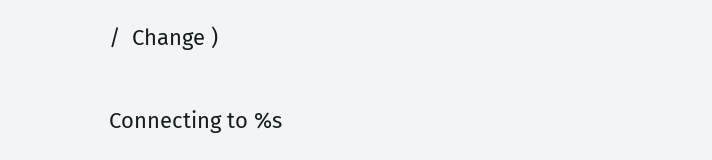/  Change )

Connecting to %s